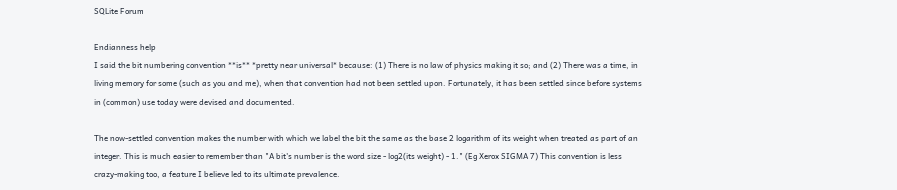SQLite Forum

Endianness help
I said the bit numbering convention **is** *pretty near universal* because: (1) There is no law of physics making it so; and (2) There was a time, in living memory for some (such as you and me), when that convention had not been settled upon. Fortunately, it has been settled since before systems in (common) use today were devised and documented.

The now-settled convention makes the number with which we label the bit the same as the base 2 logarithm of its weight when treated as part of an integer. This is much easier to remember than "A bit's number is the word size - log2(its weight) - 1." (Eg Xerox SIGMA 7) This convention is less crazy-making too, a feature I believe led to its ultimate prevalence.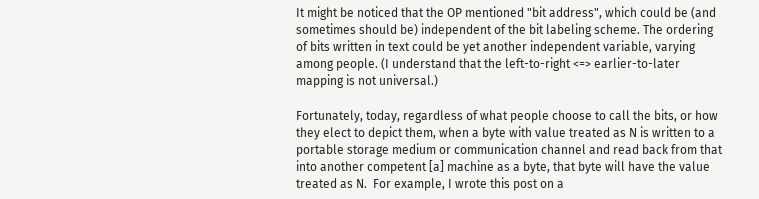It might be noticed that the OP mentioned "bit address", which could be (and sometimes should be) independent of the bit labeling scheme. The ordering of bits written in text could be yet another independent variable, varying among people. (I understand that the left-to-right <=> earlier-to-later mapping is not universal.)

Fortunately, today, regardless of what people choose to call the bits, or how they elect to depict them, when a byte with value treated as N is written to a portable storage medium or communication channel and read back from that into another competent [a] machine as a byte, that byte will have the value treated as N.  For example, I wrote this post on a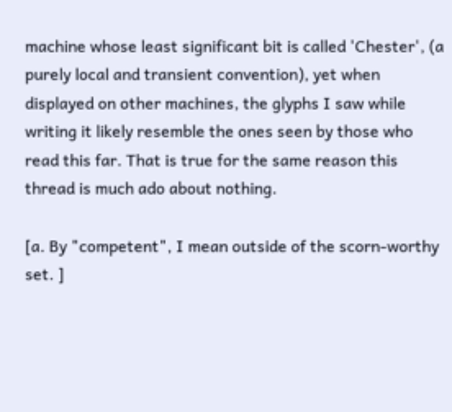machine whose least significant bit is called 'Chester', (a purely local and transient convention), yet when displayed on other machines, the glyphs I saw while writing it likely resemble the ones seen by those who read this far. That is true for the same reason this thread is much ado about nothing.

[a. By "competent", I mean outside of the scorn-worthy set. ]